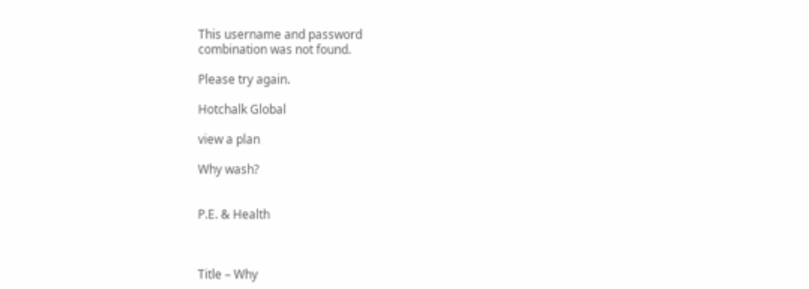This username and password
combination was not found.

Please try again.

Hotchalk Global

view a plan

Why wash?


P.E. & Health



Title – Why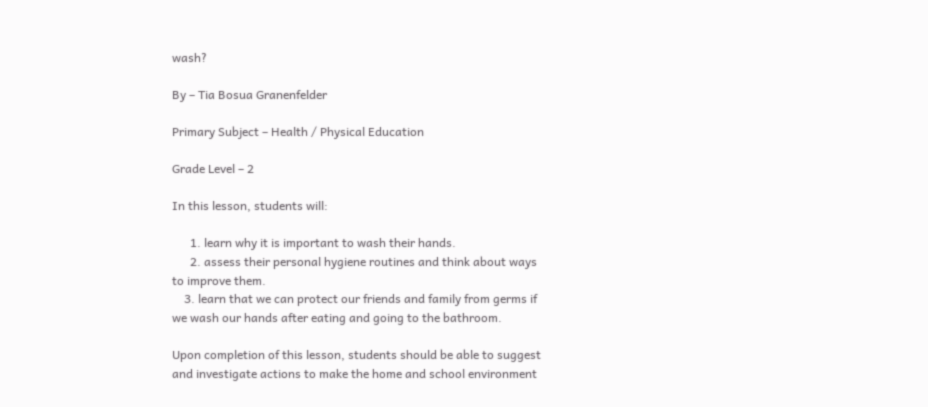wash?

By – Tia Bosua Granenfelder

Primary Subject – Health / Physical Education

Grade Level – 2

In this lesson, students will:

      1. learn why it is important to wash their hands.
      2. assess their personal hygiene routines and think about ways to improve them.
    3. learn that we can protect our friends and family from germs if we wash our hands after eating and going to the bathroom.

Upon completion of this lesson, students should be able to suggest and investigate actions to make the home and school environment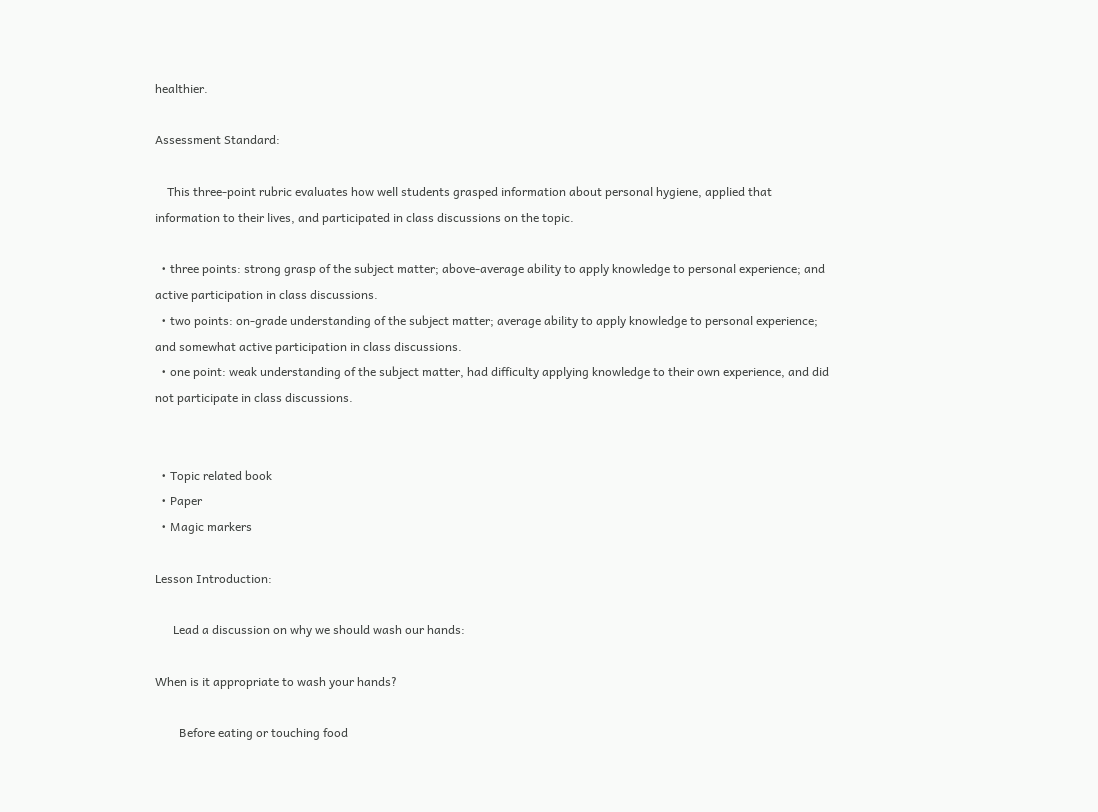healthier.

Assessment Standard:

    This three-point rubric evaluates how well students grasped information about personal hygiene, applied that information to their lives, and participated in class discussions on the topic.

  • three points: strong grasp of the subject matter; above-average ability to apply knowledge to personal experience; and active participation in class discussions.
  • two points: on-grade understanding of the subject matter; average ability to apply knowledge to personal experience; and somewhat active participation in class discussions.
  • one point: weak understanding of the subject matter, had difficulty applying knowledge to their own experience, and did not participate in class discussions.


  • Topic related book
  • Paper
  • Magic markers

Lesson Introduction:

      Lead a discussion on why we should wash our hands:

When is it appropriate to wash your hands?

        Before eating or touching food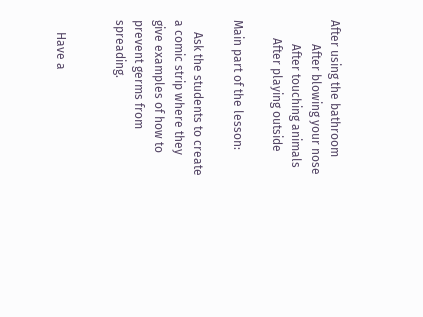After using the bathroom
        After blowing your nose
        After touching animals
      After playing outside

Main part of the lesson:

    Ask the students to create a comic strip where they give examples of how to prevent germs from spreading.


    Have a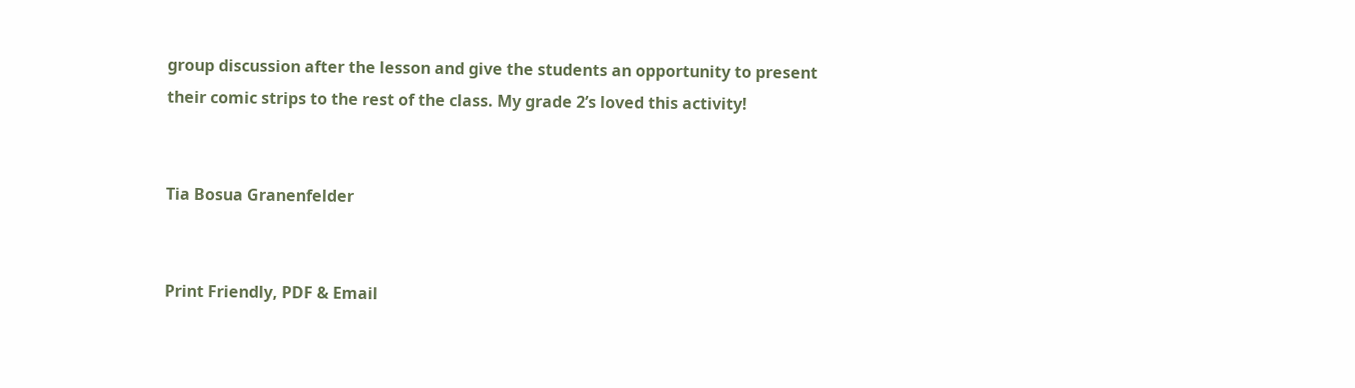group discussion after the lesson and give the students an opportunity to present their comic strips to the rest of the class. My grade 2’s loved this activity!


Tia Bosua Granenfelder


Print Friendly, PDF & Email